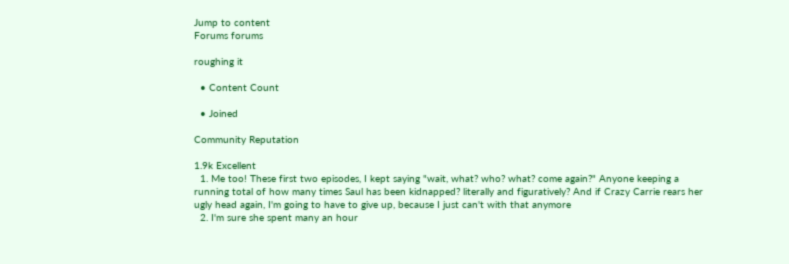Jump to content
Forums forums

roughing it

  • Content Count

  • Joined

Community Reputation

1.9k Excellent
  1. Me too! These first two episodes, I kept saying "wait, what? who? what? come again?" Anyone keeping a running total of how many times Saul has been kidnapped? literally and figuratively? And if Crazy Carrie rears her ugly head again, I'm going to have to give up, because I just can't with that anymore
  2. I'm sure she spent many an hour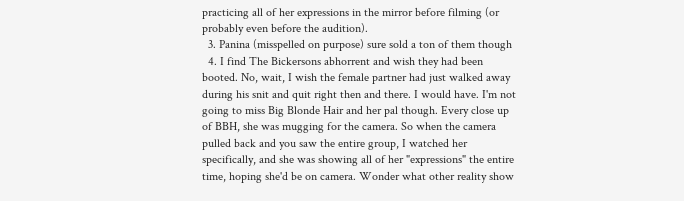practicing all of her expressions in the mirror before filming (or probably even before the audition).
  3. Panina (misspelled on purpose) sure sold a ton of them though
  4. I find The Bickersons abhorrent and wish they had been booted. No, wait, I wish the female partner had just walked away during his snit and quit right then and there. I would have. I'm not going to miss Big Blonde Hair and her pal though. Every close up of BBH, she was mugging for the camera. So when the camera pulled back and you saw the entire group, I watched her specifically, and she was showing all of her "expressions" the entire time, hoping she'd be on camera. Wonder what other reality show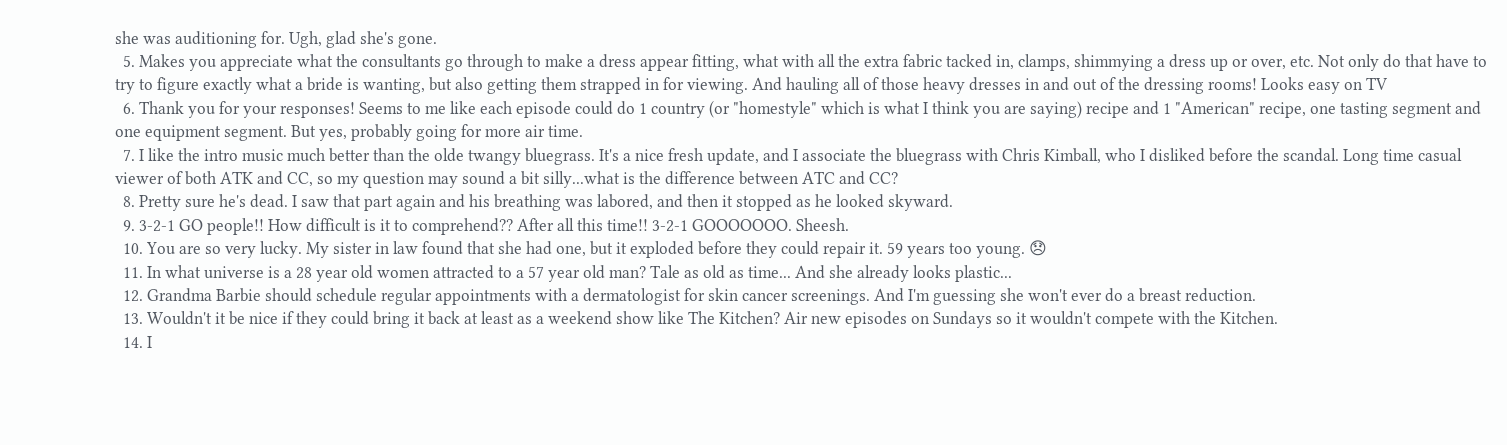she was auditioning for. Ugh, glad she's gone.
  5. Makes you appreciate what the consultants go through to make a dress appear fitting, what with all the extra fabric tacked in, clamps, shimmying a dress up or over, etc. Not only do that have to try to figure exactly what a bride is wanting, but also getting them strapped in for viewing. And hauling all of those heavy dresses in and out of the dressing rooms! Looks easy on TV
  6. Thank you for your responses! Seems to me like each episode could do 1 country (or "homestyle" which is what I think you are saying) recipe and 1 "American" recipe, one tasting segment and one equipment segment. But yes, probably going for more air time.
  7. I like the intro music much better than the olde twangy bluegrass. It's a nice fresh update, and I associate the bluegrass with Chris Kimball, who I disliked before the scandal. Long time casual viewer of both ATK and CC, so my question may sound a bit silly...what is the difference between ATC and CC?
  8. Pretty sure he's dead. I saw that part again and his breathing was labored, and then it stopped as he looked skyward.
  9. 3-2-1 GO people!! How difficult is it to comprehend?? After all this time!! 3-2-1 GOOOOOOO. Sheesh.
  10. You are so very lucky. My sister in law found that she had one, but it exploded before they could repair it. 59 years too young. 😞
  11. In what universe is a 28 year old women attracted to a 57 year old man? Tale as old as time... And she already looks plastic...
  12. Grandma Barbie should schedule regular appointments with a dermatologist for skin cancer screenings. And I'm guessing she won't ever do a breast reduction.
  13. Wouldn't it be nice if they could bring it back at least as a weekend show like The Kitchen? Air new episodes on Sundays so it wouldn't compete with the Kitchen.
  14. I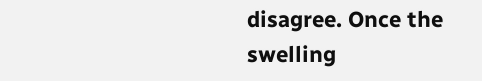disagree. Once the swelling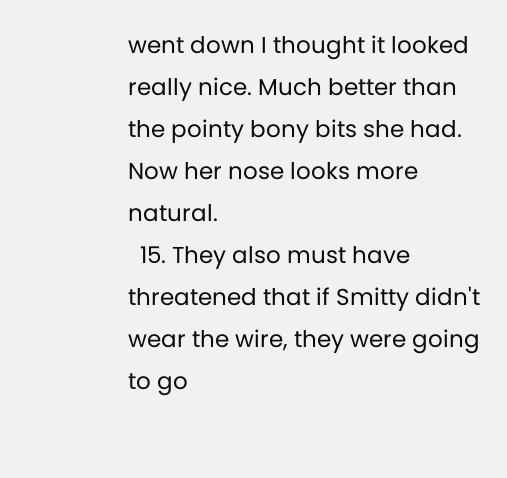went down I thought it looked really nice. Much better than the pointy bony bits she had. Now her nose looks more natural.
  15. They also must have threatened that if Smitty didn't wear the wire, they were going to go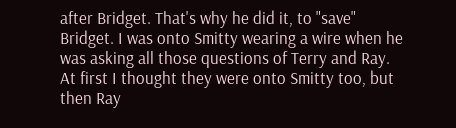after Bridget. That's why he did it, to "save" Bridget. I was onto Smitty wearing a wire when he was asking all those questions of Terry and Ray. At first I thought they were onto Smitty too, but then Ray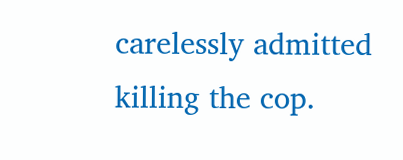carelessly admitted killing the cop.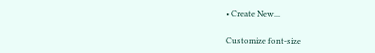• Create New...

Customize font-size